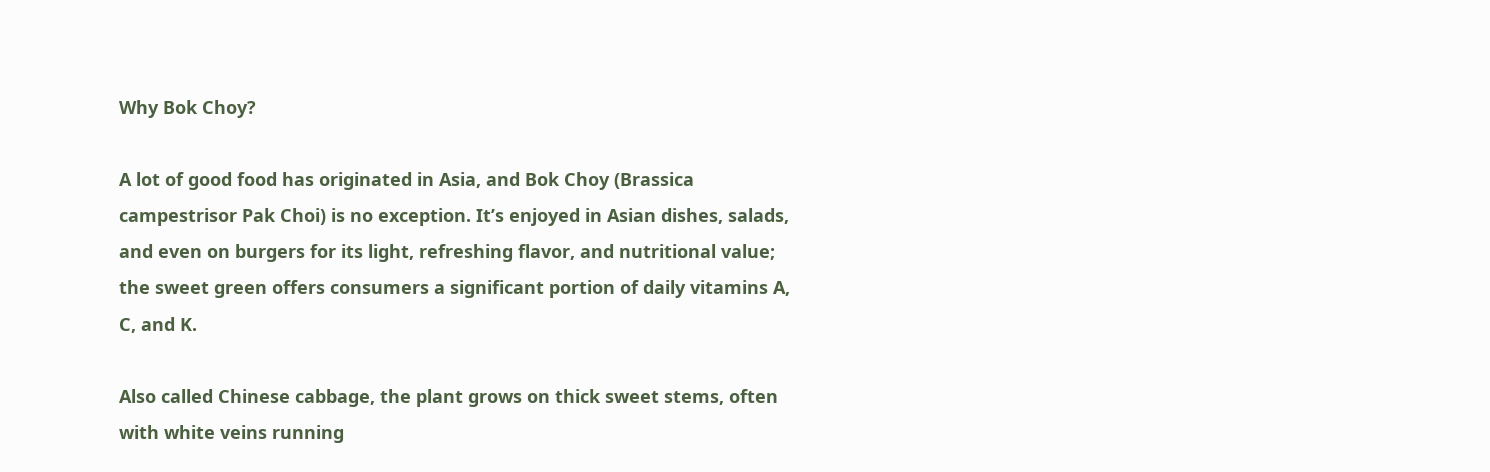Why Bok Choy?

A lot of good food has originated in Asia, and Bok Choy (Brassica campestrisor Pak Choi) is no exception. It’s enjoyed in Asian dishes, salads, and even on burgers for its light, refreshing flavor, and nutritional value; the sweet green offers consumers a significant portion of daily vitamins A, C, and K.

Also called Chinese cabbage, the plant grows on thick sweet stems, often with white veins running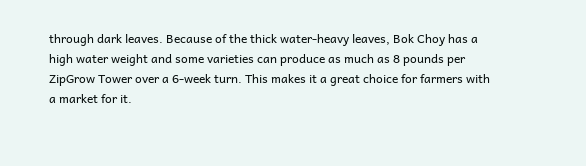through dark leaves. Because of the thick water-heavy leaves, Bok Choy has a high water weight and some varieties can produce as much as 8 pounds per ZipGrow Tower over a 6-week turn. This makes it a great choice for farmers with a market for it.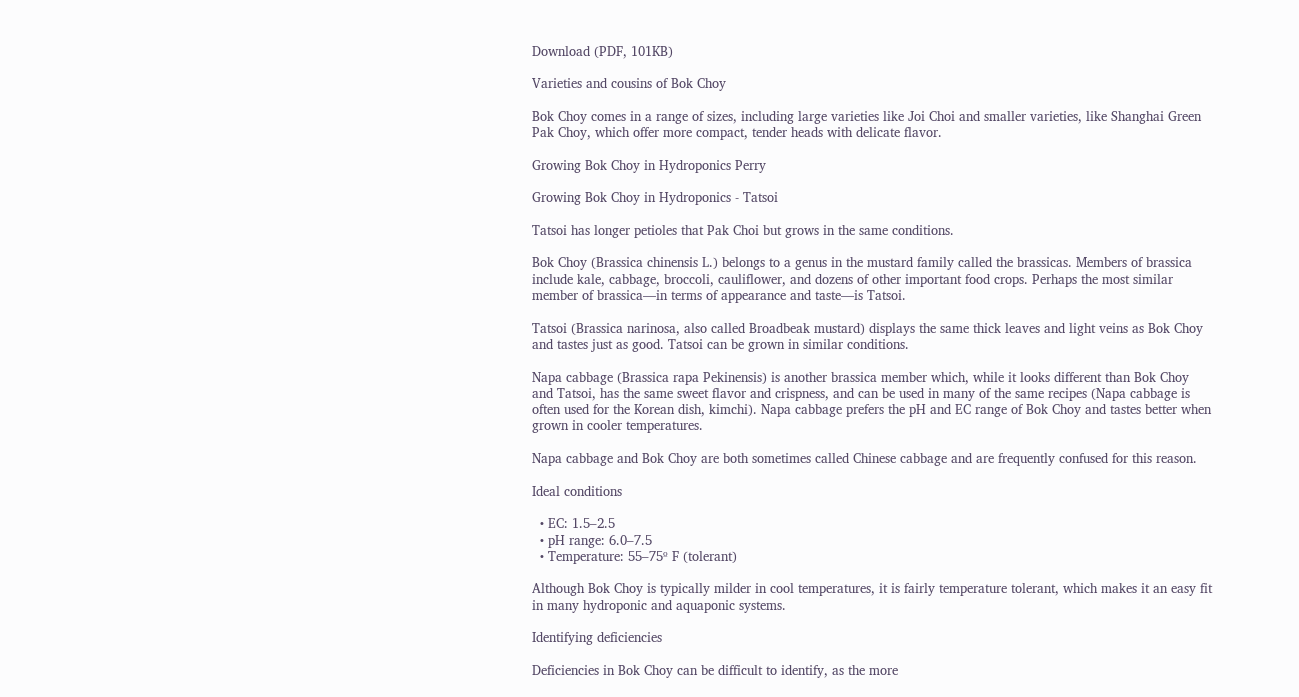Download (PDF, 101KB)

Varieties and cousins of Bok Choy

Bok Choy comes in a range of sizes, including large varieties like Joi Choi and smaller varieties, like Shanghai Green Pak Choy, which offer more compact, tender heads with delicate flavor.

Growing Bok Choy in Hydroponics Perry

Growing Bok Choy in Hydroponics - Tatsoi

Tatsoi has longer petioles that Pak Choi but grows in the same conditions.

Bok Choy (Brassica chinensis L.) belongs to a genus in the mustard family called the brassicas. Members of brassica include kale, cabbage, broccoli, cauliflower, and dozens of other important food crops. Perhaps the most similar member of brassica—in terms of appearance and taste—is Tatsoi.

Tatsoi (Brassica narinosa, also called Broadbeak mustard) displays the same thick leaves and light veins as Bok Choy and tastes just as good. Tatsoi can be grown in similar conditions.

Napa cabbage (Brassica rapa Pekinensis) is another brassica member which, while it looks different than Bok Choy and Tatsoi, has the same sweet flavor and crispness, and can be used in many of the same recipes (Napa cabbage is often used for the Korean dish, kimchi). Napa cabbage prefers the pH and EC range of Bok Choy and tastes better when grown in cooler temperatures.

Napa cabbage and Bok Choy are both sometimes called Chinese cabbage and are frequently confused for this reason.

Ideal conditions

  • EC: 1.5–2.5
  • pH range: 6.0–7.5
  • Temperature: 55–75º F (tolerant)

Although Bok Choy is typically milder in cool temperatures, it is fairly temperature tolerant, which makes it an easy fit in many hydroponic and aquaponic systems.

Identifying deficiencies

Deficiencies in Bok Choy can be difficult to identify, as the more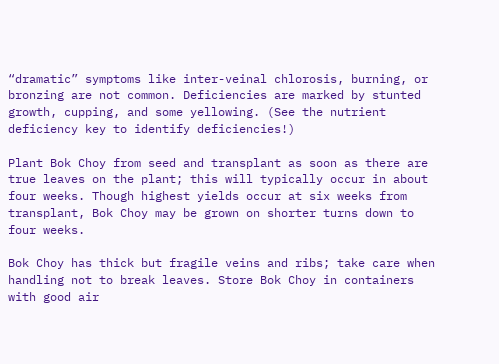“dramatic” symptoms like inter-veinal chlorosis, burning, or bronzing are not common. Deficiencies are marked by stunted growth, cupping, and some yellowing. (See the nutrient deficiency key to identify deficiencies!)

Plant Bok Choy from seed and transplant as soon as there are true leaves on the plant; this will typically occur in about four weeks. Though highest yields occur at six weeks from transplant, Bok Choy may be grown on shorter turns down to four weeks.

Bok Choy has thick but fragile veins and ribs; take care when handling not to break leaves. Store Bok Choy in containers with good air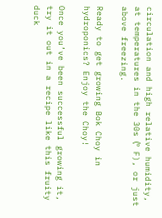circulation and high relative humidity, at temperatures in the 30s (º F), or just above freezing.

Ready to get growing Bok Choy in hydroponics? Enjoy the Choy!

Once you’ve been successful growing it, try it out in a recipe like this fruity duck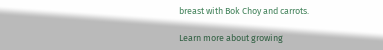breast with Bok Choy and carrots.

Learn more about growing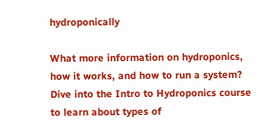hydroponically

What more information on hydroponics, how it works, and how to run a system? Dive into the Intro to Hydroponics course to learn about types of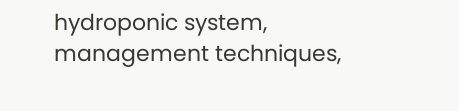hydroponic system, management techniques,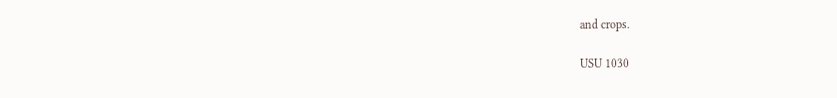and crops.

USU 1030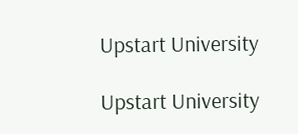Upstart University

Upstart University